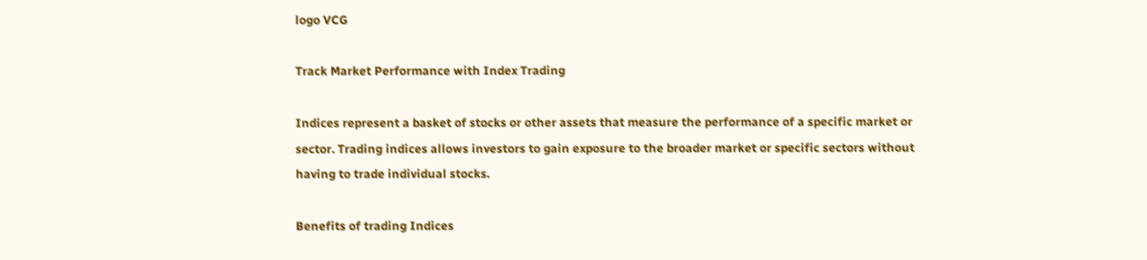logo VCG

Track Market Performance with Index Trading

Indices represent a basket of stocks or other assets that measure the performance of a specific market or sector. Trading indices allows investors to gain exposure to the broader market or specific sectors without having to trade individual stocks.

Benefits of trading Indices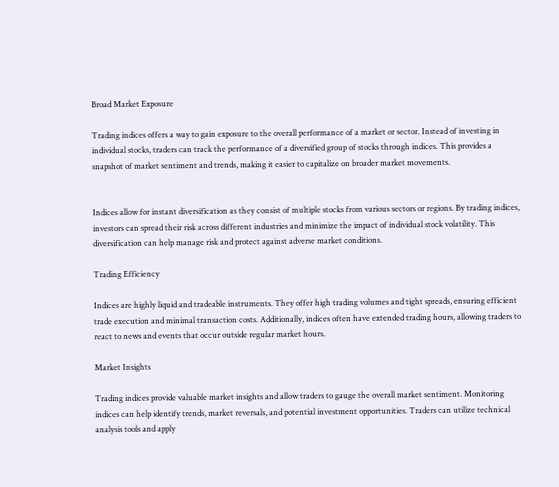Broad Market Exposure

Trading indices offers a way to gain exposure to the overall performance of a market or sector. Instead of investing in individual stocks, traders can track the performance of a diversified group of stocks through indices. This provides a snapshot of market sentiment and trends, making it easier to capitalize on broader market movements.


Indices allow for instant diversification as they consist of multiple stocks from various sectors or regions. By trading indices, investors can spread their risk across different industries and minimize the impact of individual stock volatility. This diversification can help manage risk and protect against adverse market conditions.

Trading Efficiency

Indices are highly liquid and tradeable instruments. They offer high trading volumes and tight spreads, ensuring efficient trade execution and minimal transaction costs. Additionally, indices often have extended trading hours, allowing traders to react to news and events that occur outside regular market hours.

Market Insights

Trading indices provide valuable market insights and allow traders to gauge the overall market sentiment. Monitoring indices can help identify trends, market reversals, and potential investment opportunities. Traders can utilize technical analysis tools and apply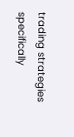trading strategies specifically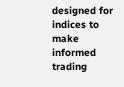designed for indices to make informed trading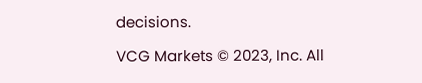decisions.

VCG Markets © 2023, Inc. All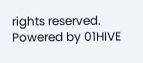rights reserved. Powered by 01HIVE